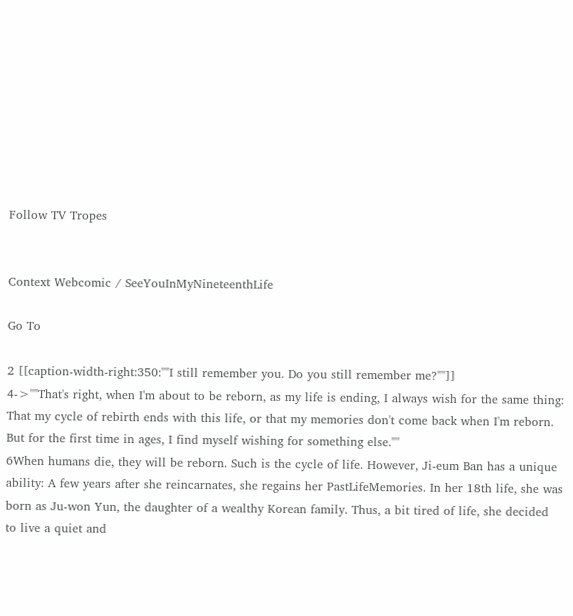Follow TV Tropes


Context Webcomic / SeeYouInMyNineteenthLife

Go To

2 [[caption-width-right:350:''"I still remember you. Do you still remember me?"'']]
4->''"That's right, when I'm about to be reborn, as my life is ending, I always wish for the same thing: That my cycle of rebirth ends with this life, or that my memories don't come back when I'm reborn. But for the first time in ages, I find myself wishing for something else."''
6When humans die, they will be reborn. Such is the cycle of life. However, Ji-eum Ban has a unique ability: A few years after she reincarnates, she regains her PastLifeMemories. In her 18th life, she was born as Ju-won Yun, the daughter of a wealthy Korean family. Thus, a bit tired of life, she decided to live a quiet and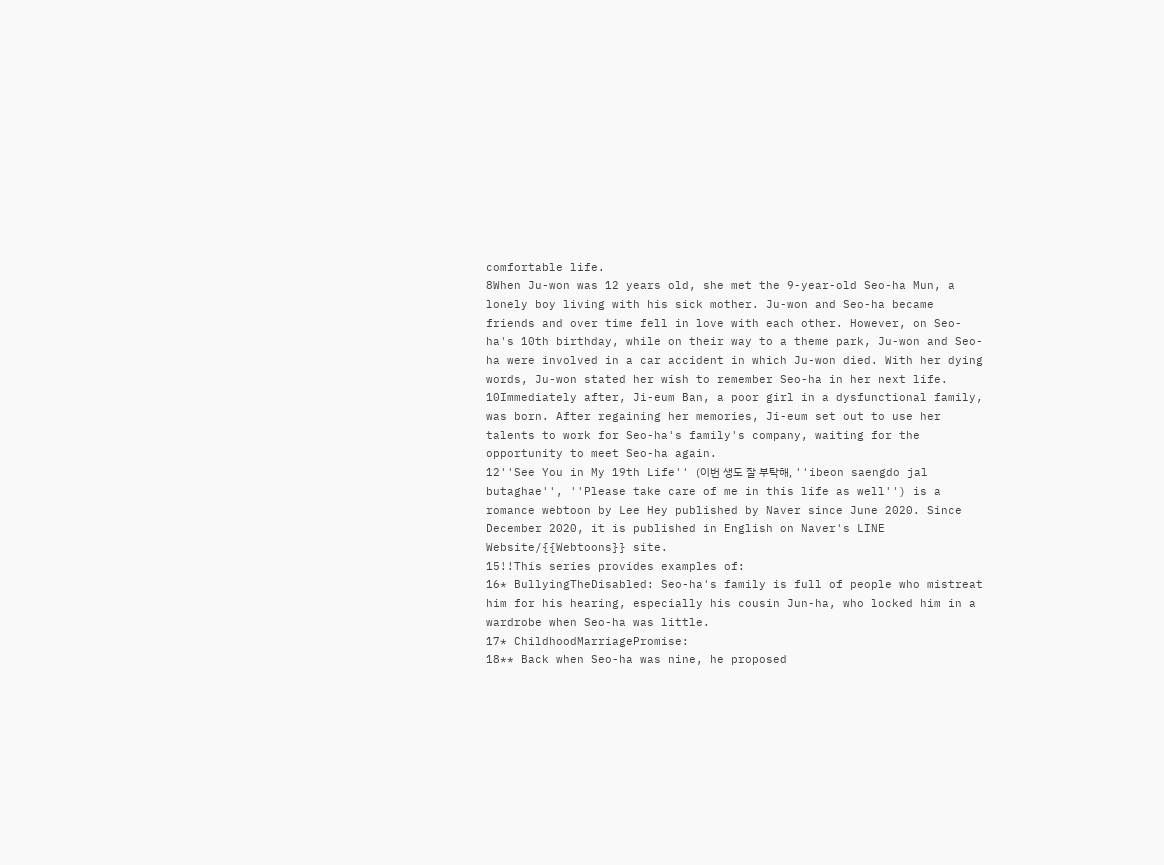comfortable life.
8When Ju-won was 12 years old, she met the 9-year-old Seo-ha Mun, a lonely boy living with his sick mother. Ju-won and Seo-ha became friends and over time fell in love with each other. However, on Seo-ha's 10th birthday, while on their way to a theme park, Ju-won and Seo-ha were involved in a car accident in which Ju-won died. With her dying words, Ju-won stated her wish to remember Seo-ha in her next life.
10Immediately after, Ji-eum Ban, a poor girl in a dysfunctional family, was born. After regaining her memories, Ji-eum set out to use her talents to work for Seo-ha's family's company, waiting for the opportunity to meet Seo-ha again.
12''See You in My 19th Life'' (이번 생도 잘 부탁해, ''ibeon saengdo jal butaghae'', ''Please take care of me in this life as well'') is a romance webtoon by Lee Hey published by Naver since June 2020. Since December 2020, it is published in English on Naver's LINE Website/{{Webtoons}} site.
15!!This series provides examples of:
16* BullyingTheDisabled: Seo-ha's family is full of people who mistreat him for his hearing, especially his cousin Jun-ha, who locked him in a wardrobe when Seo-ha was little.
17* ChildhoodMarriagePromise:
18** Back when Seo-ha was nine, he proposed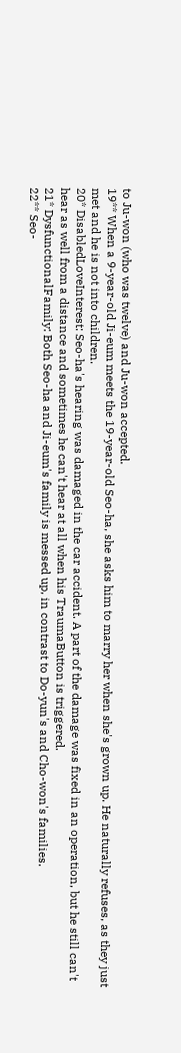to Ju-won (who was twelve) and Ju-won accepted.
19** When a 9-year-old Ji-eum meets the 19-year-old Seo-ha, she asks him to marry her when she's grown up. He naturally refuses, as they just met and he is not into children.
20* DisabledLoveInterest: Seo-ha's hearing was damaged in the car accident. A part of the damage was fixed in an operation, but he still can't hear as well from a distance and sometimes he can't hear at all when his TraumaButton is triggered.
21* DysfunctionalFamily: Both Seo-ha and Ji-eum's family is messed up, in contrast to Do-yun's and Cho-won's families.
22** Seo-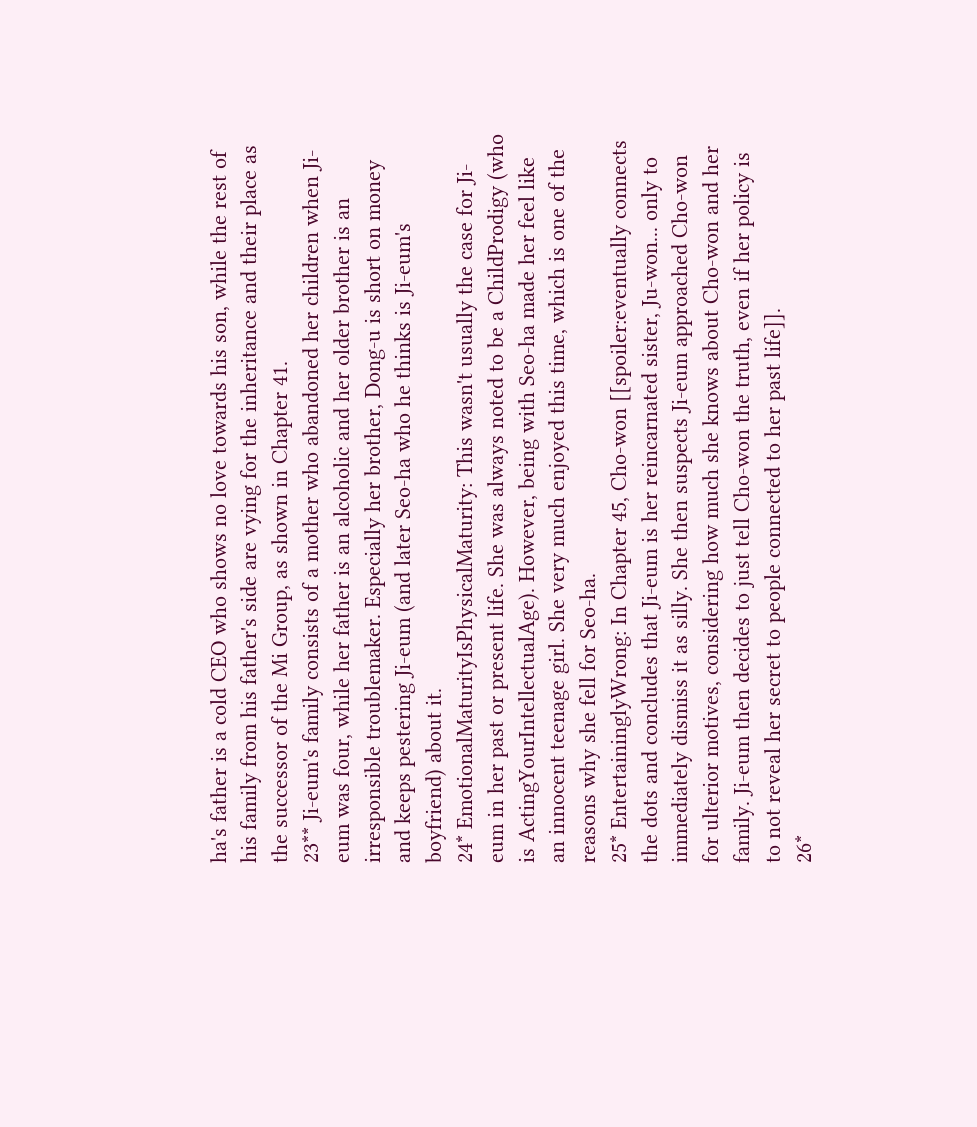ha's father is a cold CEO who shows no love towards his son, while the rest of his family from his father's side are vying for the inheritance and their place as the successor of the Mi Group, as shown in Chapter 41.
23** Ji-eum's family consists of a mother who abandoned her children when Ji-eum was four, while her father is an alcoholic and her older brother is an irresponsible troublemaker. Especially her brother, Dong-u is short on money and keeps pestering Ji-eum (and later Seo-ha who he thinks is Ji-eum's boyfriend) about it.
24* EmotionalMaturityIsPhysicalMaturity: This wasn't usually the case for Ji-eum in her past or present life. She was always noted to be a ChildProdigy (who is ActingYourIntellectualAge). However, being with Seo-ha made her feel like an innocent teenage girl. She very much enjoyed this time, which is one of the reasons why she fell for Seo-ha.
25* EntertaininglyWrong: In Chapter 45, Cho-won [[spoiler:eventually connects the dots and concludes that Ji-eum is her reincarnated sister, Ju-won... only to immediately dismiss it as silly. She then suspects Ji-eum approached Cho-won for ulterior motives, considering how much she knows about Cho-won and her family. Ji-eum then decides to just tell Cho-won the truth, even if her policy is to not reveal her secret to people connected to her past life]].
26*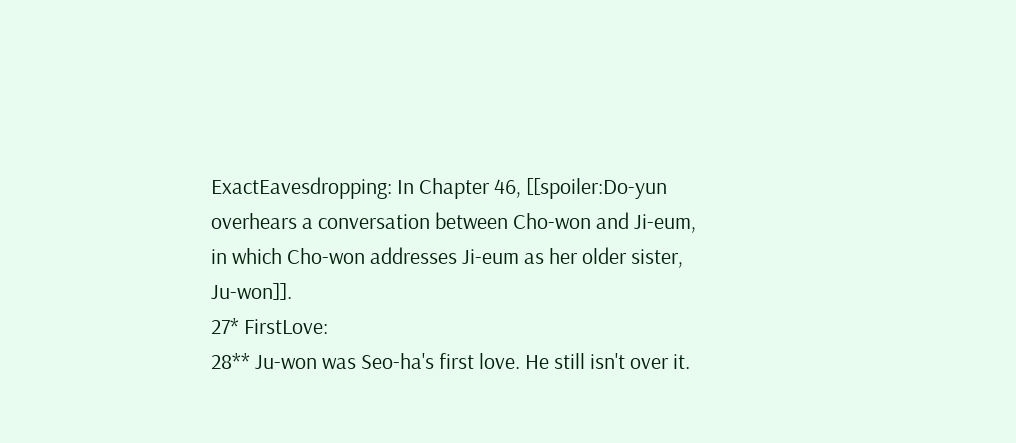ExactEavesdropping: In Chapter 46, [[spoiler:Do-yun overhears a conversation between Cho-won and Ji-eum, in which Cho-won addresses Ji-eum as her older sister, Ju-won]].
27* FirstLove:
28** Ju-won was Seo-ha's first love. He still isn't over it.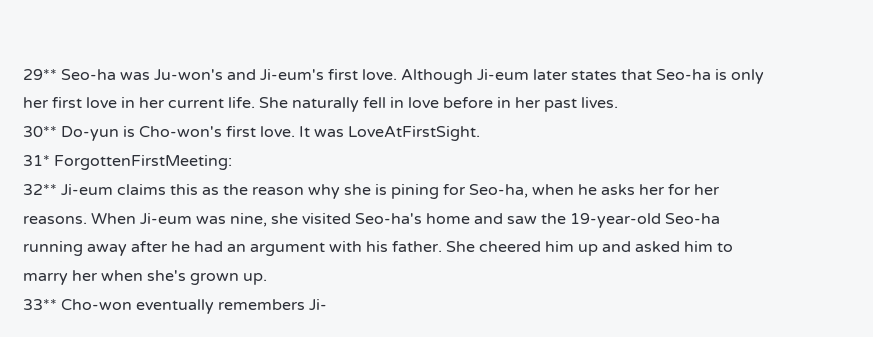29** Seo-ha was Ju-won's and Ji-eum's first love. Although Ji-eum later states that Seo-ha is only her first love in her current life. She naturally fell in love before in her past lives.
30** Do-yun is Cho-won's first love. It was LoveAtFirstSight.
31* ForgottenFirstMeeting:
32** Ji-eum claims this as the reason why she is pining for Seo-ha, when he asks her for her reasons. When Ji-eum was nine, she visited Seo-ha's home and saw the 19-year-old Seo-ha running away after he had an argument with his father. She cheered him up and asked him to marry her when she's grown up.
33** Cho-won eventually remembers Ji-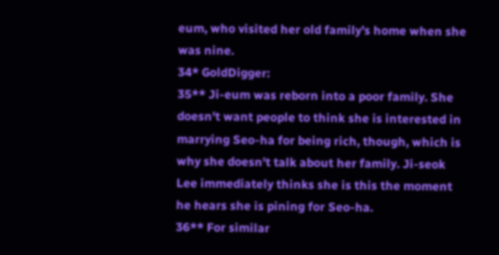eum, who visited her old family's home when she was nine.
34* GoldDigger:
35** Ji-eum was reborn into a poor family. She doesn't want people to think she is interested in marrying Seo-ha for being rich, though, which is why she doesn't talk about her family. Ji-seok Lee immediately thinks she is this the moment he hears she is pining for Seo-ha.
36** For similar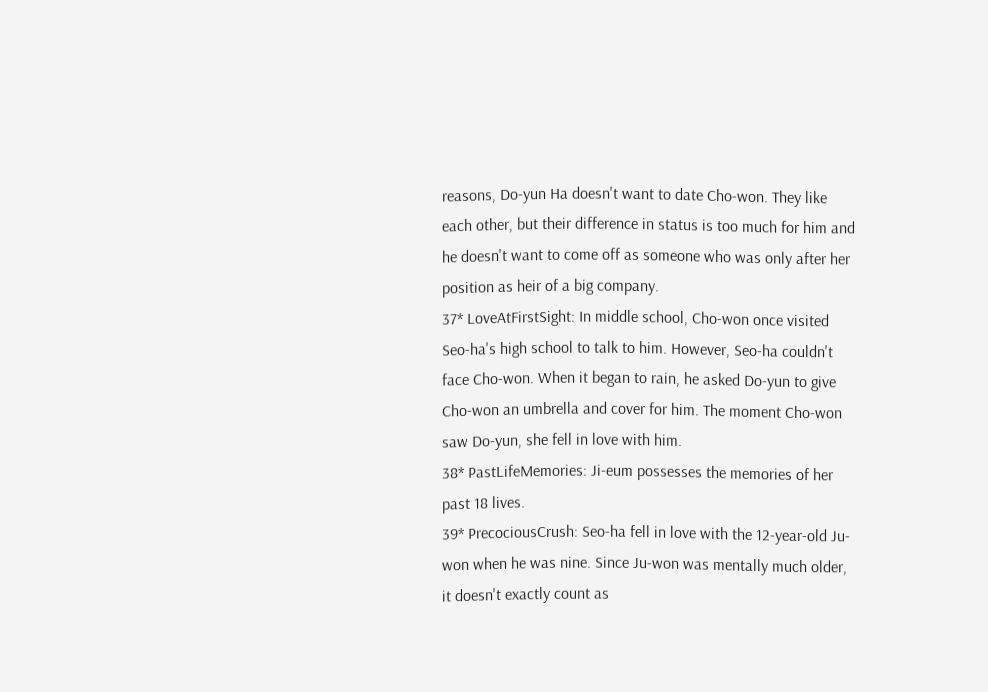reasons, Do-yun Ha doesn't want to date Cho-won. They like each other, but their difference in status is too much for him and he doesn't want to come off as someone who was only after her position as heir of a big company.
37* LoveAtFirstSight: In middle school, Cho-won once visited Seo-ha's high school to talk to him. However, Seo-ha couldn't face Cho-won. When it began to rain, he asked Do-yun to give Cho-won an umbrella and cover for him. The moment Cho-won saw Do-yun, she fell in love with him.
38* PastLifeMemories: Ji-eum possesses the memories of her past 18 lives.
39* PrecociousCrush: Seo-ha fell in love with the 12-year-old Ju-won when he was nine. Since Ju-won was mentally much older, it doesn't exactly count as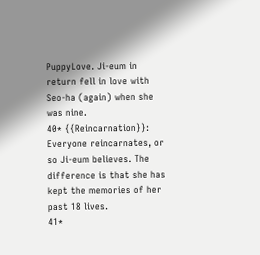PuppyLove. Ji-eum in return fell in love with Seo-ha (again) when she was nine.
40* {{Reincarnation}}: Everyone reincarnates, or so Ji-eum believes. The difference is that she has kept the memories of her past 18 lives.
41*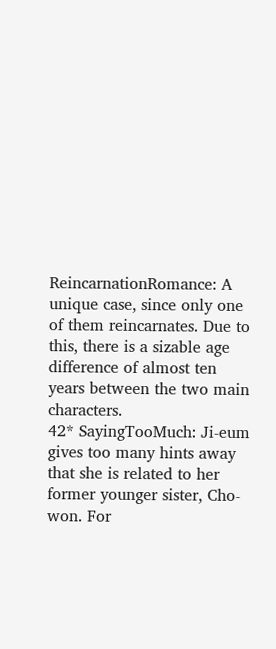ReincarnationRomance: A unique case, since only one of them reincarnates. Due to this, there is a sizable age difference of almost ten years between the two main characters.
42* SayingTooMuch: Ji-eum gives too many hints away that she is related to her former younger sister, Cho-won. For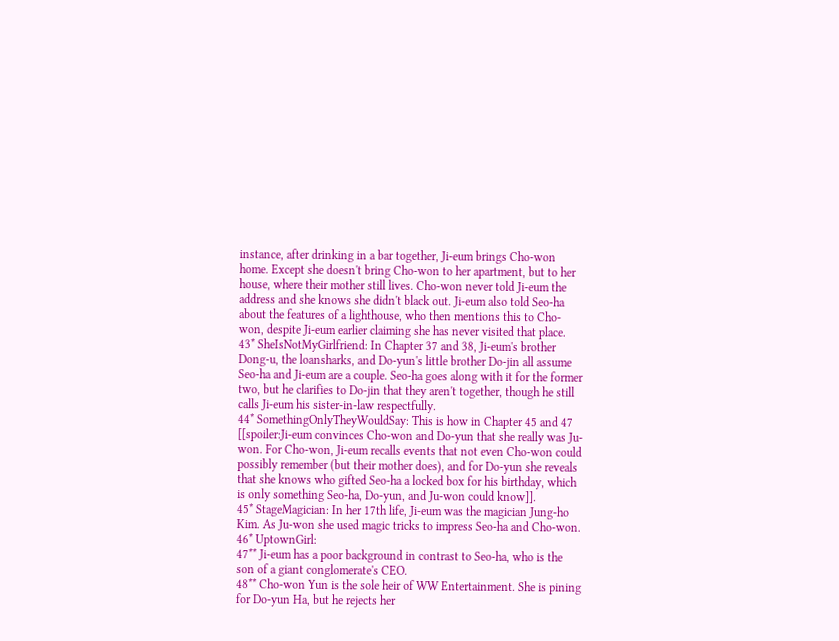instance, after drinking in a bar together, Ji-eum brings Cho-won home. Except she doesn't bring Cho-won to her apartment, but to her house, where their mother still lives. Cho-won never told Ji-eum the address and she knows she didn't black out. Ji-eum also told Seo-ha about the features of a lighthouse, who then mentions this to Cho-won, despite Ji-eum earlier claiming she has never visited that place.
43* SheIsNotMyGirlfriend: In Chapter 37 and 38, Ji-eum's brother Dong-u, the loansharks, and Do-yun's little brother Do-jin all assume Seo-ha and Ji-eum are a couple. Seo-ha goes along with it for the former two, but he clarifies to Do-jin that they aren't together, though he still calls Ji-eum his sister-in-law respectfully.
44* SomethingOnlyTheyWouldSay: This is how in Chapter 45 and 47 [[spoiler:Ji-eum convinces Cho-won and Do-yun that she really was Ju-won. For Cho-won, Ji-eum recalls events that not even Cho-won could possibly remember (but their mother does), and for Do-yun she reveals that she knows who gifted Seo-ha a locked box for his birthday, which is only something Seo-ha, Do-yun, and Ju-won could know]].
45* StageMagician: In her 17th life, Ji-eum was the magician Jung-ho Kim. As Ju-won she used magic tricks to impress Seo-ha and Cho-won.
46* UptownGirl:
47** Ji-eum has a poor background in contrast to Seo-ha, who is the son of a giant conglomerate's CEO.
48** Cho-won Yun is the sole heir of WW Entertainment. She is pining for Do-yun Ha, but he rejects her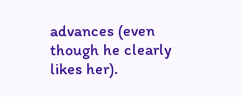advances (even though he clearly likes her).